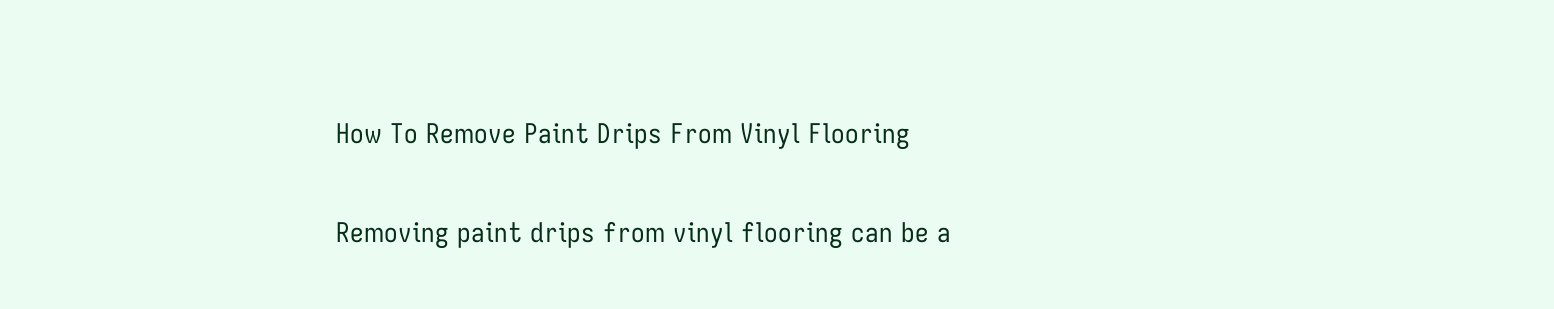How To Remove Paint Drips From Vinyl Flooring

Removing paint drips from vinyl flooring can be a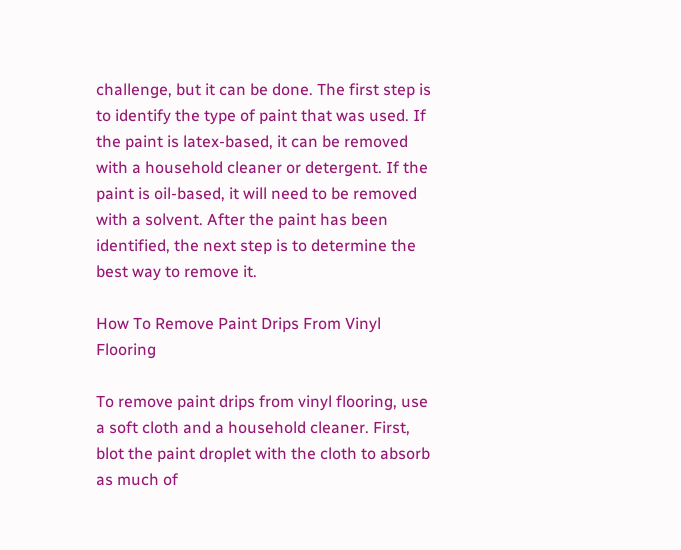challenge, but it can be done. The first step is to identify the type of paint that was used. If the paint is latex-based, it can be removed with a household cleaner or detergent. If the paint is oil-based, it will need to be removed with a solvent. After the paint has been identified, the next step is to determine the best way to remove it.

How To Remove Paint Drips From Vinyl Flooring

To remove paint drips from vinyl flooring, use a soft cloth and a household cleaner. First, blot the paint droplet with the cloth to absorb as much of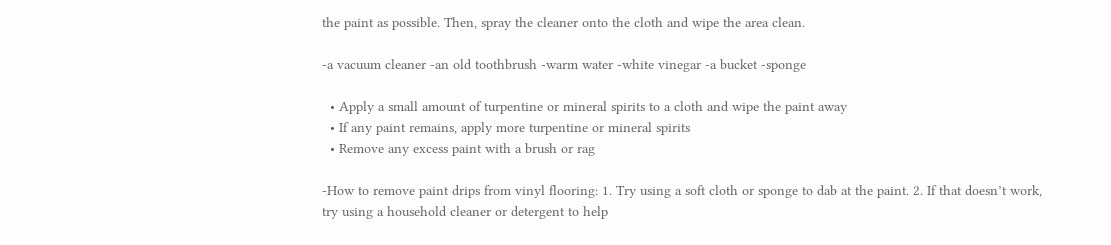the paint as possible. Then, spray the cleaner onto the cloth and wipe the area clean.

-a vacuum cleaner -an old toothbrush -warm water -white vinegar -a bucket -sponge

  • Apply a small amount of turpentine or mineral spirits to a cloth and wipe the paint away
  • If any paint remains, apply more turpentine or mineral spirits
  • Remove any excess paint with a brush or rag

-How to remove paint drips from vinyl flooring: 1. Try using a soft cloth or sponge to dab at the paint. 2. If that doesn’t work, try using a household cleaner or detergent to help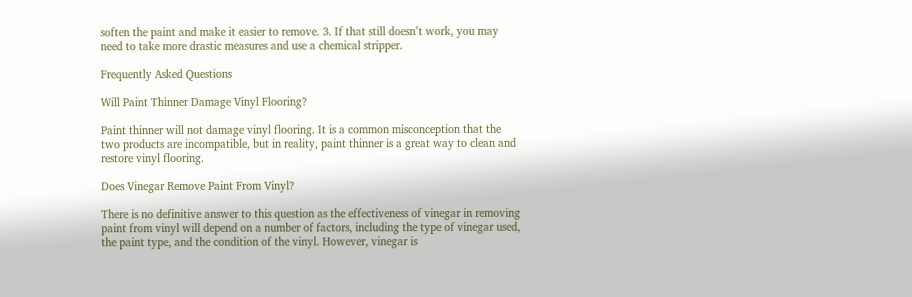soften the paint and make it easier to remove. 3. If that still doesn’t work, you may need to take more drastic measures and use a chemical stripper.

Frequently Asked Questions

Will Paint Thinner Damage Vinyl Flooring?

Paint thinner will not damage vinyl flooring. It is a common misconception that the two products are incompatible, but in reality, paint thinner is a great way to clean and restore vinyl flooring.

Does Vinegar Remove Paint From Vinyl?

There is no definitive answer to this question as the effectiveness of vinegar in removing paint from vinyl will depend on a number of factors, including the type of vinegar used, the paint type, and the condition of the vinyl. However, vinegar is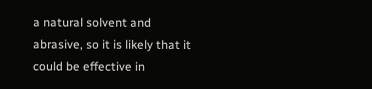a natural solvent and abrasive, so it is likely that it could be effective in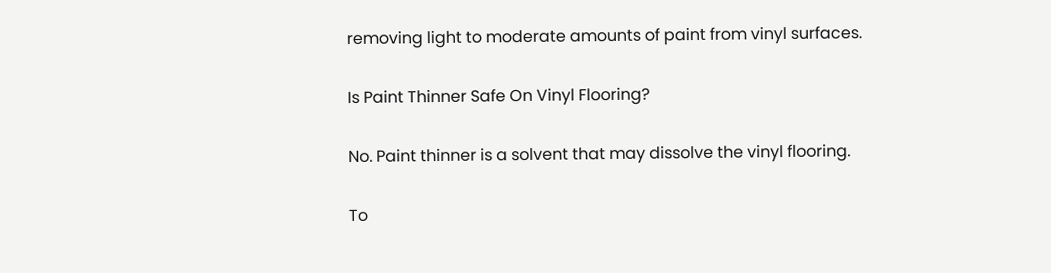removing light to moderate amounts of paint from vinyl surfaces.

Is Paint Thinner Safe On Vinyl Flooring?

No. Paint thinner is a solvent that may dissolve the vinyl flooring.

To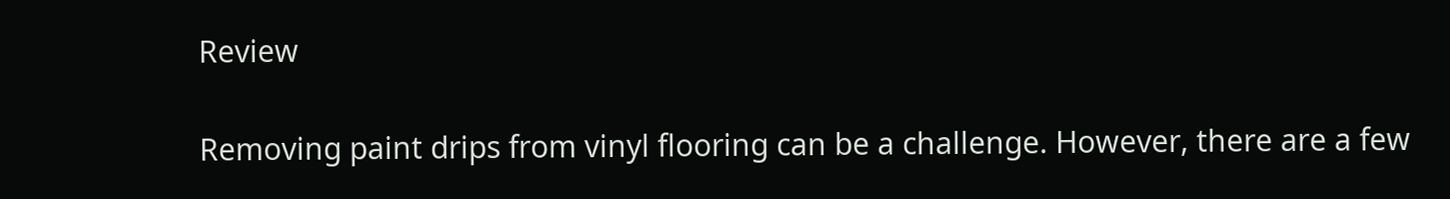Review

Removing paint drips from vinyl flooring can be a challenge. However, there are a few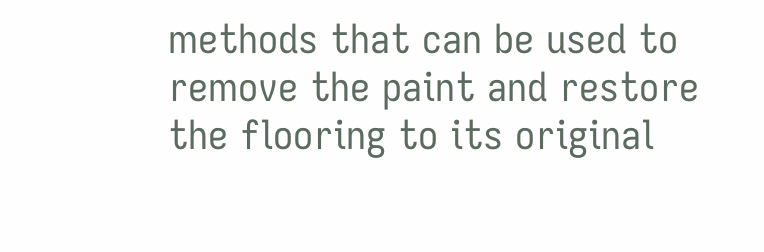methods that can be used to remove the paint and restore the flooring to its original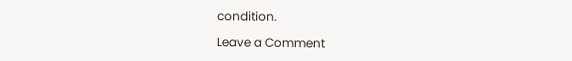condition.

Leave a Comment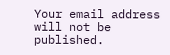Your email address will not be published.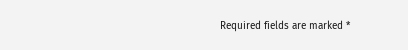Required fields are marked *